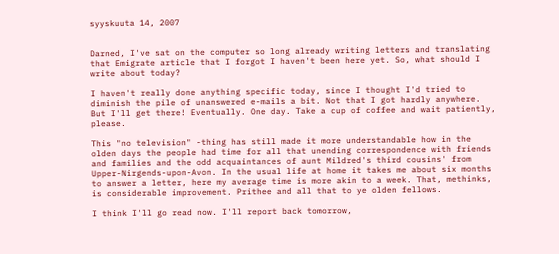syyskuuta 14, 2007


Darned, I've sat on the computer so long already writing letters and translating that Emigrate article that I forgot I haven't been here yet. So, what should I write about today?

I haven't really done anything specific today, since I thought I'd tried to diminish the pile of unanswered e-mails a bit. Not that I got hardly anywhere. But I'll get there! Eventually. One day. Take a cup of coffee and wait patiently, please.

This "no television" -thing has still made it more understandable how in the olden days the people had time for all that unending correspondence with friends and families and the odd acquaintances of aunt Mildred's third cousins' from Upper-Nirgends-upon-Avon. In the usual life at home it takes me about six months to answer a letter, here my average time is more akin to a week. That, methinks, is considerable improvement. Prithee and all that to ye olden fellows.

I think I'll go read now. I'll report back tomorrow,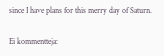since I have plans for this merry day of Saturn.

Ei kommentteja: